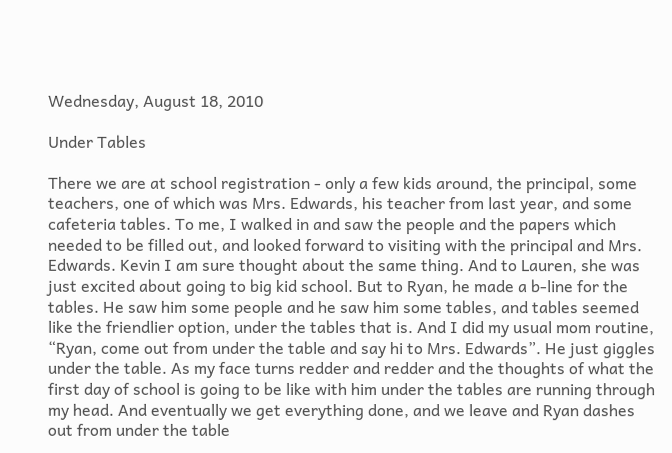Wednesday, August 18, 2010

Under Tables

There we are at school registration - only a few kids around, the principal, some teachers, one of which was Mrs. Edwards, his teacher from last year, and some cafeteria tables. To me, I walked in and saw the people and the papers which needed to be filled out, and looked forward to visiting with the principal and Mrs. Edwards. Kevin I am sure thought about the same thing. And to Lauren, she was just excited about going to big kid school. But to Ryan, he made a b-line for the tables. He saw him some people and he saw him some tables, and tables seemed like the friendlier option, under the tables that is. And I did my usual mom routine, “Ryan, come out from under the table and say hi to Mrs. Edwards”. He just giggles under the table. As my face turns redder and redder and the thoughts of what the first day of school is going to be like with him under the tables are running through my head. And eventually we get everything done, and we leave and Ryan dashes out from under the table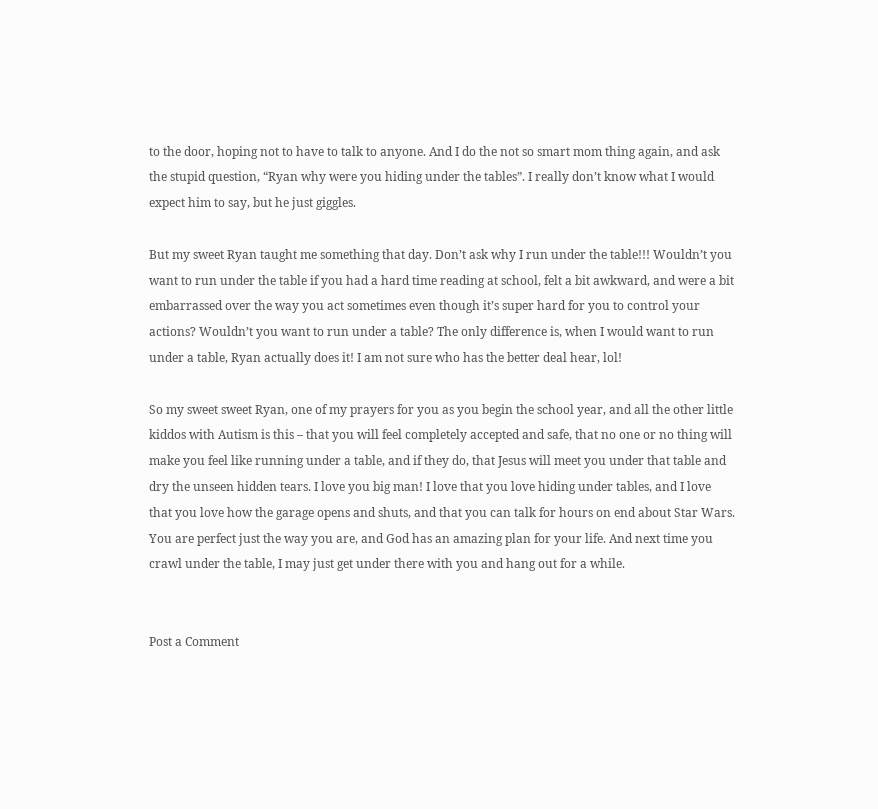to the door, hoping not to have to talk to anyone. And I do the not so smart mom thing again, and ask the stupid question, “Ryan why were you hiding under the tables”. I really don’t know what I would expect him to say, but he just giggles.

But my sweet Ryan taught me something that day. Don’t ask why I run under the table!!! Wouldn’t you want to run under the table if you had a hard time reading at school, felt a bit awkward, and were a bit embarrassed over the way you act sometimes even though it’s super hard for you to control your actions? Wouldn’t you want to run under a table? The only difference is, when I would want to run under a table, Ryan actually does it! I am not sure who has the better deal hear, lol!

So my sweet sweet Ryan, one of my prayers for you as you begin the school year, and all the other little kiddos with Autism is this – that you will feel completely accepted and safe, that no one or no thing will make you feel like running under a table, and if they do, that Jesus will meet you under that table and dry the unseen hidden tears. I love you big man! I love that you love hiding under tables, and I love that you love how the garage opens and shuts, and that you can talk for hours on end about Star Wars. You are perfect just the way you are, and God has an amazing plan for your life. And next time you crawl under the table, I may just get under there with you and hang out for a while.


Post a Comment